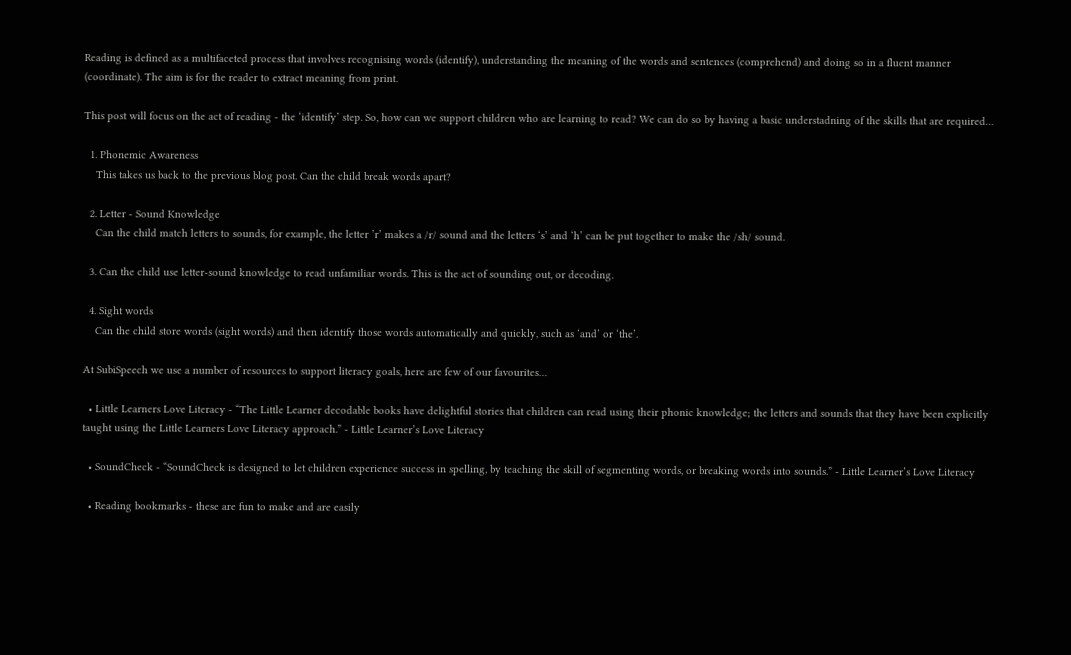Reading is defined as a multifaceted process that involves recognising words (identify), understanding the meaning of the words and sentences (comprehend) and doing so in a fluent manner (coordinate). The aim is for the reader to extract meaning from print.

This post will focus on the act of reading - the ‘identify’ step. So, how can we support children who are learning to read? We can do so by having a basic understadning of the skills that are required…

  1. Phonemic Awareness
    This takes us back to the previous blog post. Can the child break words apart?

  2. Letter - Sound Knowledge
    Can the child match letters to sounds, for example, the letter ’r’ makes a /r/ sound and the letters ‘s’ and ‘h’ can be put together to make the /sh/ sound.

  3. Can the child use letter-sound knowledge to read unfamiliar words. This is the act of sounding out, or decoding.

  4. Sight words
    Can the child store words (sight words) and then identify those words automatically and quickly, such as ‘and’ or ‘the’.

At SubiSpeech we use a number of resources to support literacy goals, here are few of our favourites…

  • Little Learners Love Literacy - “The Little Learner decodable books have delightful stories that children can read using their phonic knowledge; the letters and sounds that they have been explicitly taught using the Little Learners Love Literacy approach.” - Little Learner’s Love Literacy

  • SoundCheck - “SoundCheck is designed to let children experience success in spelling, by teaching the skill of segmenting words, or breaking words into sounds.” - Little Learner’s Love Literacy

  • Reading bookmarks - these are fun to make and are easily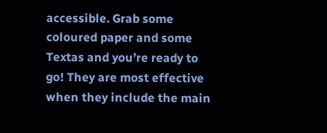accessible. Grab some coloured paper and some Textas and you’re ready to go! They are most effective when they include the main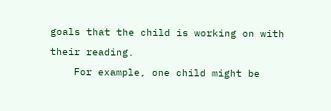goals that the child is working on with their reading.
    For example, one child might be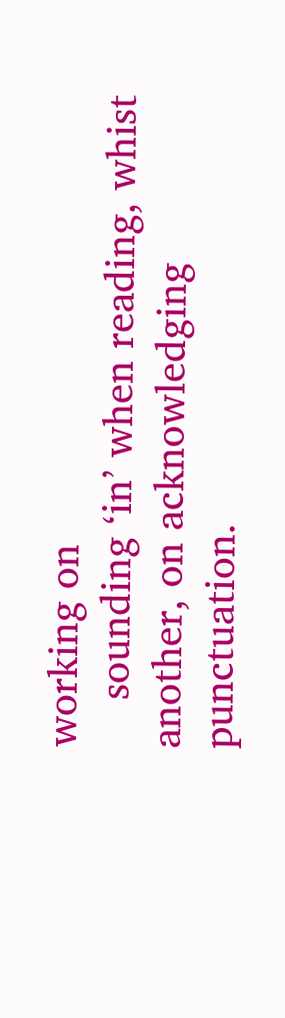working on
    sounding ‘in’ when reading, whist another, on acknowledging punctuation.